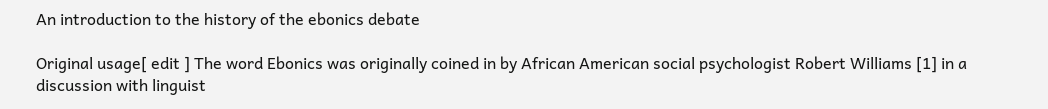An introduction to the history of the ebonics debate

Original usage[ edit ] The word Ebonics was originally coined in by African American social psychologist Robert Williams [1] in a discussion with linguist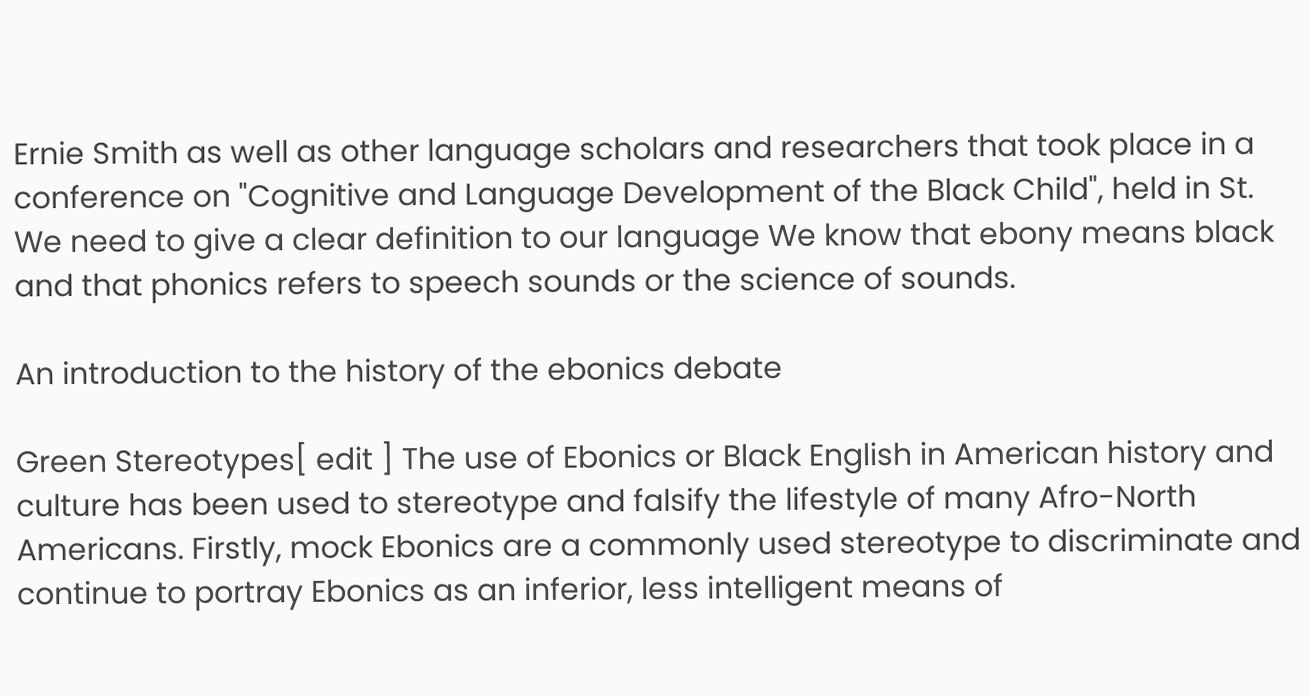Ernie Smith as well as other language scholars and researchers that took place in a conference on "Cognitive and Language Development of the Black Child", held in St. We need to give a clear definition to our language We know that ebony means black and that phonics refers to speech sounds or the science of sounds.

An introduction to the history of the ebonics debate

Green Stereotypes[ edit ] The use of Ebonics or Black English in American history and culture has been used to stereotype and falsify the lifestyle of many Afro-North Americans. Firstly, mock Ebonics are a commonly used stereotype to discriminate and continue to portray Ebonics as an inferior, less intelligent means of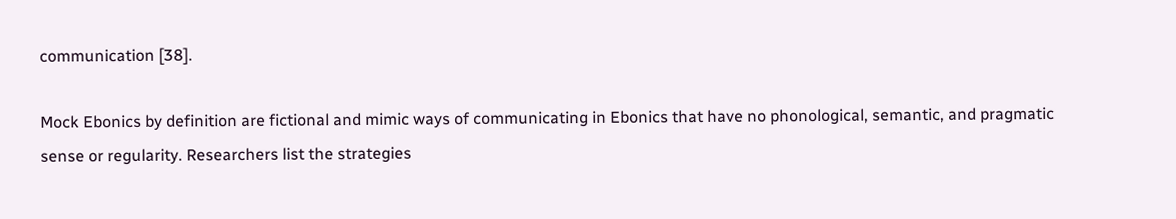communication [38].

Mock Ebonics by definition are fictional and mimic ways of communicating in Ebonics that have no phonological, semantic, and pragmatic sense or regularity. Researchers list the strategies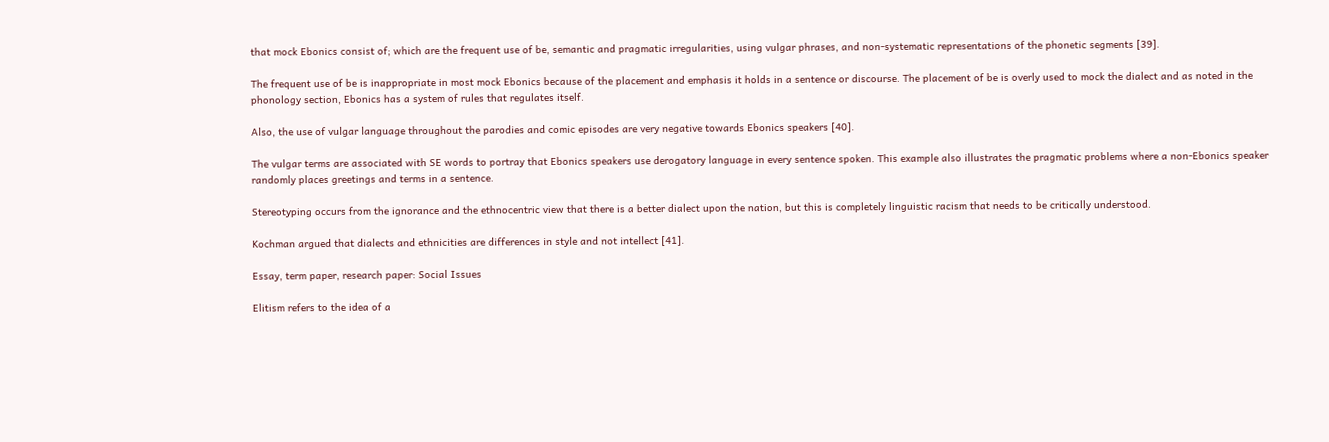that mock Ebonics consist of; which are the frequent use of be, semantic and pragmatic irregularities, using vulgar phrases, and non-systematic representations of the phonetic segments [39].

The frequent use of be is inappropriate in most mock Ebonics because of the placement and emphasis it holds in a sentence or discourse. The placement of be is overly used to mock the dialect and as noted in the phonology section, Ebonics has a system of rules that regulates itself.

Also, the use of vulgar language throughout the parodies and comic episodes are very negative towards Ebonics speakers [40].

The vulgar terms are associated with SE words to portray that Ebonics speakers use derogatory language in every sentence spoken. This example also illustrates the pragmatic problems where a non-Ebonics speaker randomly places greetings and terms in a sentence.

Stereotyping occurs from the ignorance and the ethnocentric view that there is a better dialect upon the nation, but this is completely linguistic racism that needs to be critically understood.

Kochman argued that dialects and ethnicities are differences in style and not intellect [41].

Essay, term paper, research paper: Social Issues

Elitism refers to the idea of a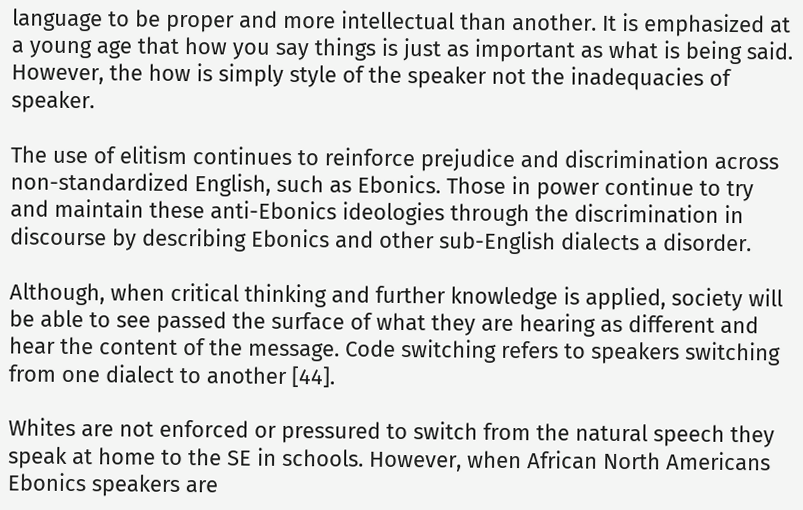language to be proper and more intellectual than another. It is emphasized at a young age that how you say things is just as important as what is being said. However, the how is simply style of the speaker not the inadequacies of speaker.

The use of elitism continues to reinforce prejudice and discrimination across non-standardized English, such as Ebonics. Those in power continue to try and maintain these anti-Ebonics ideologies through the discrimination in discourse by describing Ebonics and other sub-English dialects a disorder.

Although, when critical thinking and further knowledge is applied, society will be able to see passed the surface of what they are hearing as different and hear the content of the message. Code switching refers to speakers switching from one dialect to another [44].

Whites are not enforced or pressured to switch from the natural speech they speak at home to the SE in schools. However, when African North Americans Ebonics speakers are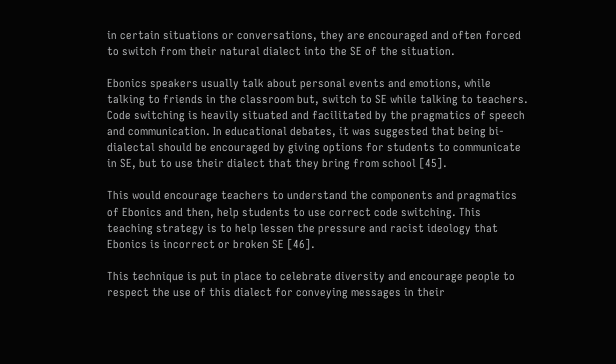in certain situations or conversations, they are encouraged and often forced to switch from their natural dialect into the SE of the situation.

Ebonics speakers usually talk about personal events and emotions, while talking to friends in the classroom but, switch to SE while talking to teachers. Code switching is heavily situated and facilitated by the pragmatics of speech and communication. In educational debates, it was suggested that being bi-dialectal should be encouraged by giving options for students to communicate in SE, but to use their dialect that they bring from school [45].

This would encourage teachers to understand the components and pragmatics of Ebonics and then, help students to use correct code switching. This teaching strategy is to help lessen the pressure and racist ideology that Ebonics is incorrect or broken SE [46].

This technique is put in place to celebrate diversity and encourage people to respect the use of this dialect for conveying messages in their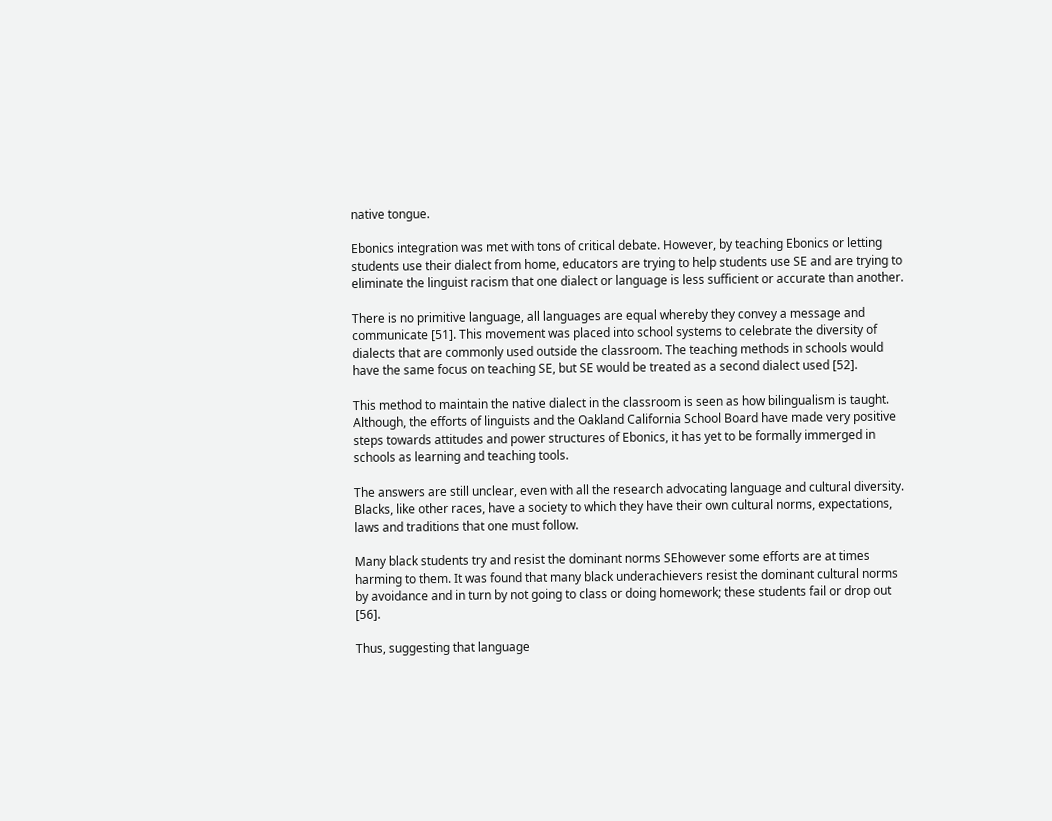native tongue.

Ebonics integration was met with tons of critical debate. However, by teaching Ebonics or letting students use their dialect from home, educators are trying to help students use SE and are trying to eliminate the linguist racism that one dialect or language is less sufficient or accurate than another.

There is no primitive language, all languages are equal whereby they convey a message and communicate [51]. This movement was placed into school systems to celebrate the diversity of dialects that are commonly used outside the classroom. The teaching methods in schools would have the same focus on teaching SE, but SE would be treated as a second dialect used [52].

This method to maintain the native dialect in the classroom is seen as how bilingualism is taught. Although, the efforts of linguists and the Oakland California School Board have made very positive steps towards attitudes and power structures of Ebonics, it has yet to be formally immerged in schools as learning and teaching tools.

The answers are still unclear, even with all the research advocating language and cultural diversity. Blacks, like other races, have a society to which they have their own cultural norms, expectations, laws and traditions that one must follow.

Many black students try and resist the dominant norms SEhowever some efforts are at times harming to them. It was found that many black underachievers resist the dominant cultural norms by avoidance and in turn by not going to class or doing homework; these students fail or drop out [56].

Thus, suggesting that language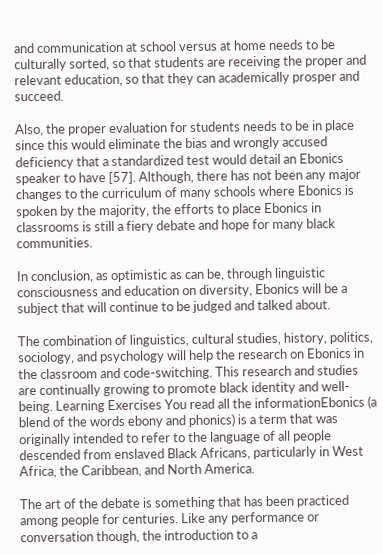and communication at school versus at home needs to be culturally sorted, so that students are receiving the proper and relevant education, so that they can academically prosper and succeed.

Also, the proper evaluation for students needs to be in place since this would eliminate the bias and wrongly accused deficiency that a standardized test would detail an Ebonics speaker to have [57]. Although, there has not been any major changes to the curriculum of many schools where Ebonics is spoken by the majority, the efforts to place Ebonics in classrooms is still a fiery debate and hope for many black communities.

In conclusion, as optimistic as can be, through linguistic consciousness and education on diversity, Ebonics will be a subject that will continue to be judged and talked about.

The combination of linguistics, cultural studies, history, politics, sociology, and psychology will help the research on Ebonics in the classroom and code-switching. This research and studies are continually growing to promote black identity and well-being. Learning Exercises You read all the informationEbonics (a blend of the words ebony and phonics) is a term that was originally intended to refer to the language of all people descended from enslaved Black Africans, particularly in West Africa, the Caribbean, and North America.

The art of the debate is something that has been practiced among people for centuries. Like any performance or conversation though, the introduction to a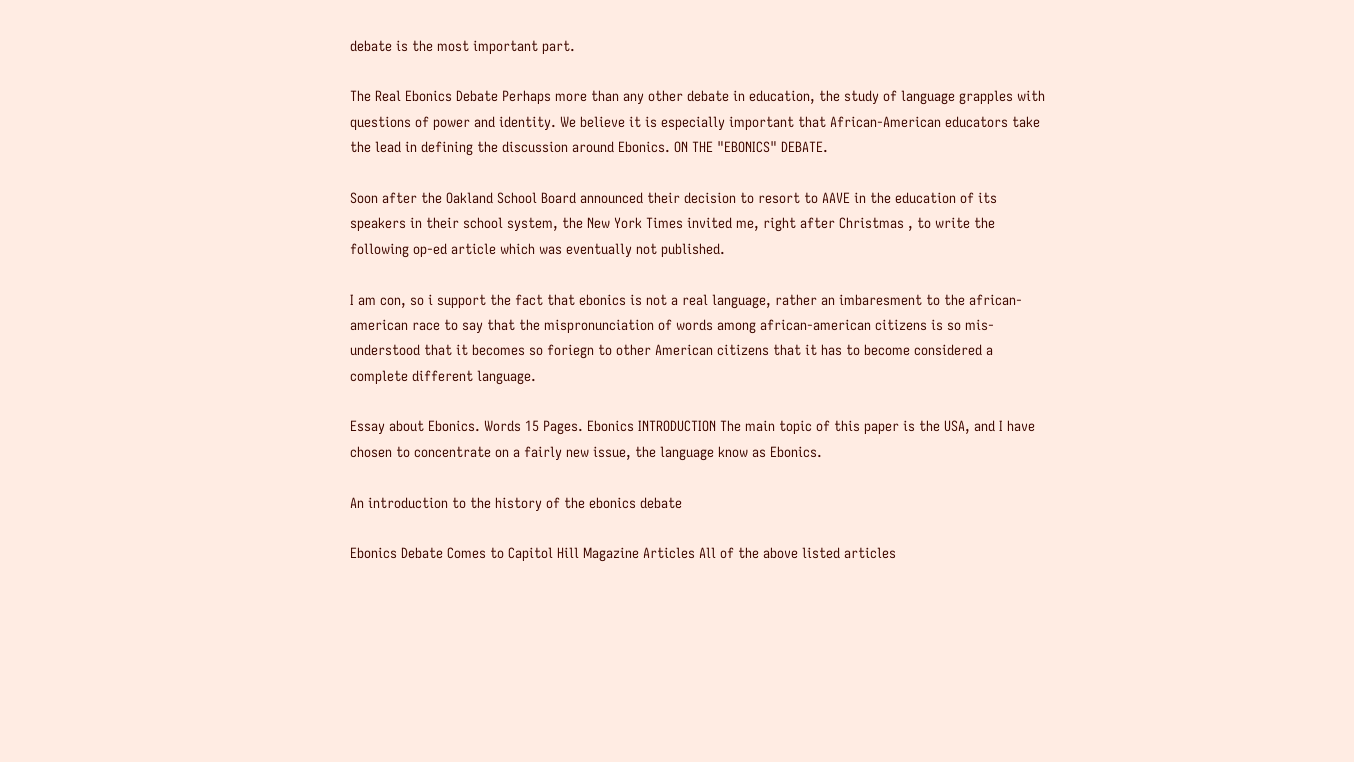debate is the most important part.

The Real Ebonics Debate Perhaps more than any other debate in education, the study of language grapples with questions of power and identity. We believe it is especially important that African-American educators take the lead in defining the discussion around Ebonics. ON THE "EBONICS" DEBATE.

Soon after the Oakland School Board announced their decision to resort to AAVE in the education of its speakers in their school system, the New York Times invited me, right after Christmas , to write the following op-ed article which was eventually not published.

I am con, so i support the fact that ebonics is not a real language, rather an imbaresment to the african-american race to say that the mispronunciation of words among african-american citizens is so mis-understood that it becomes so foriegn to other American citizens that it has to become considered a complete different language.

Essay about Ebonics. Words 15 Pages. Ebonics INTRODUCTION The main topic of this paper is the USA, and I have chosen to concentrate on a fairly new issue, the language know as Ebonics.

An introduction to the history of the ebonics debate

Ebonics Debate Comes to Capitol Hill Magazine Articles All of the above listed articles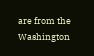are from the Washington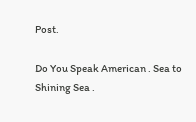Post.

Do You Speak American . Sea to Shining Sea .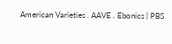American Varieties . AAVE . Ebonics | PBS